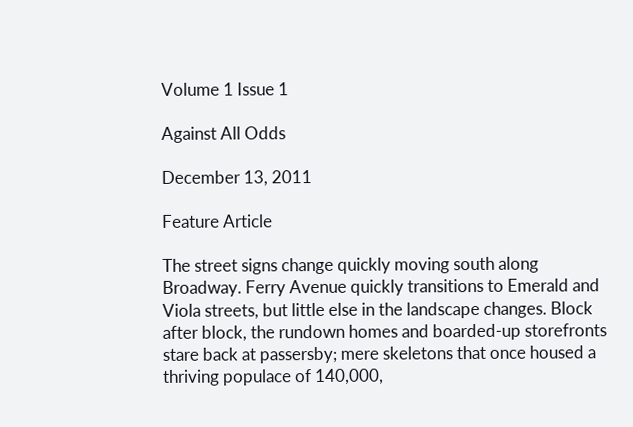Volume 1 Issue 1

Against All Odds

December 13, 2011

Feature Article

The street signs change quickly moving south along Broadway. Ferry Avenue quickly transitions to Emerald and Viola streets, but little else in the landscape changes. Block after block, the rundown homes and boarded-up storefronts stare back at passersby; mere skeletons that once housed a thriving populace of 140,000,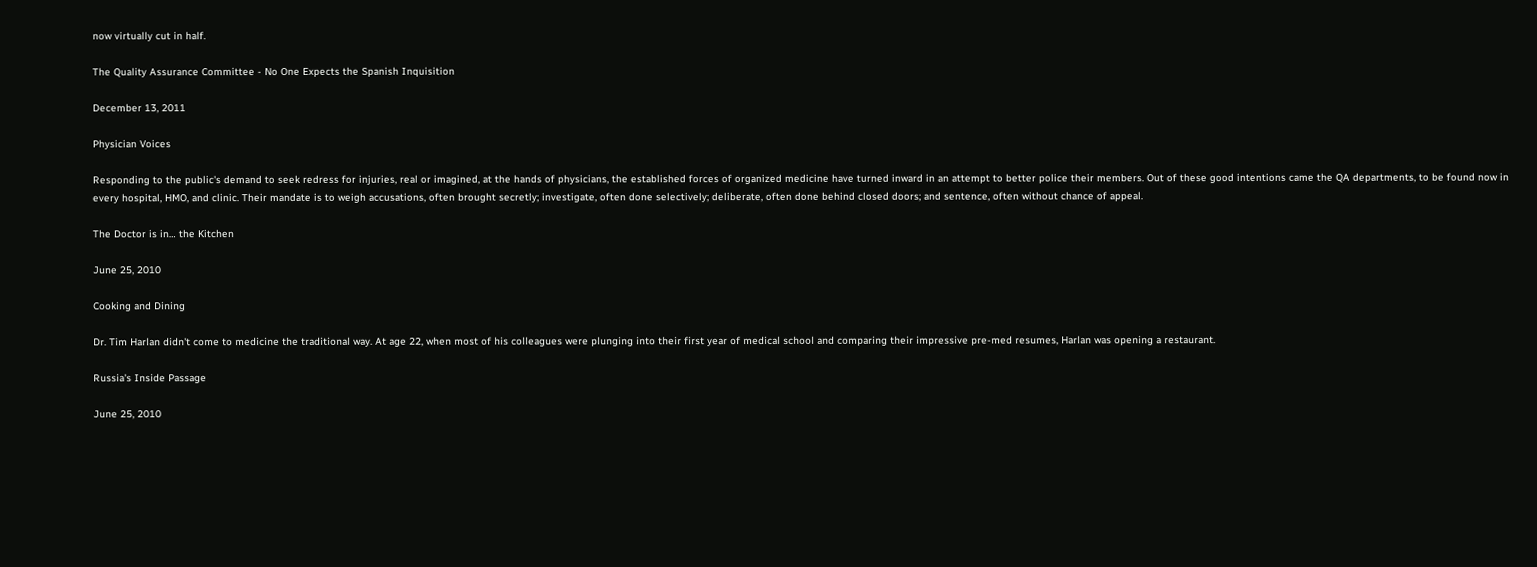now virtually cut in half.

The Quality Assurance Committee - No One Expects the Spanish Inquisition

December 13, 2011

Physician Voices

Responding to the public's demand to seek redress for injuries, real or imagined, at the hands of physicians, the established forces of organized medicine have turned inward in an attempt to better police their members. Out of these good intentions came the QA departments, to be found now in every hospital, HMO, and clinic. Their mandate is to weigh accusations, often brought secretly; investigate, often done selectively; deliberate, often done behind closed doors; and sentence, often without chance of appeal.

The Doctor is in… the Kitchen

June 25, 2010

Cooking and Dining

Dr. Tim Harlan didn't come to medicine the traditional way. At age 22, when most of his colleagues were plunging into their first year of medical school and comparing their impressive pre-med resumes, Harlan was opening a restaurant.

Russia's Inside Passage

June 25, 2010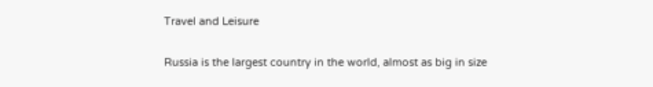Travel and Leisure

Russia is the largest country in the world, almost as big in size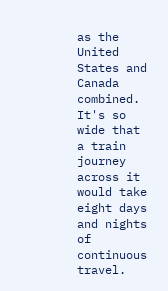as the United States and Canada combined. It's so wide that a train journey across it would take eight days and nights of continuous travel.